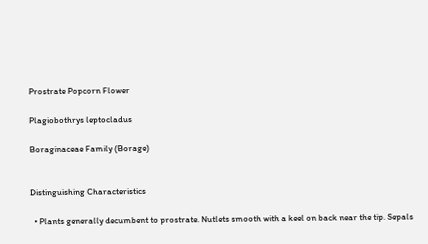Prostrate Popcorn Flower

Plagiobothrys leptocladus

Boraginaceae Family (Borage)


Distinguishing Characteristics

  • Plants generally decumbent to prostrate. Nutlets smooth with a keel on back near the tip. Sepals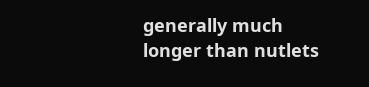generally much longer than nutlets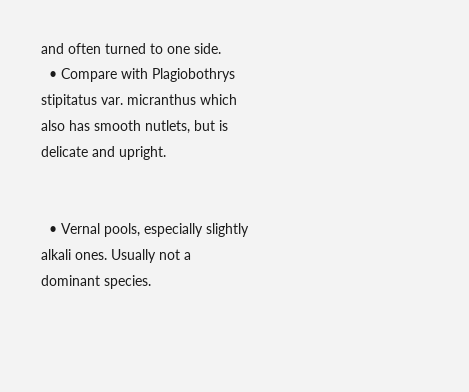and often turned to one side.
  • Compare with Plagiobothrys stipitatus var. micranthus which also has smooth nutlets, but is delicate and upright.


  • Vernal pools, especially slightly alkali ones. Usually not a dominant species.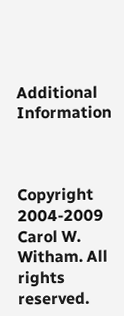Additional Information



Copyright 2004-2009 Carol W. Witham. All rights reserved.